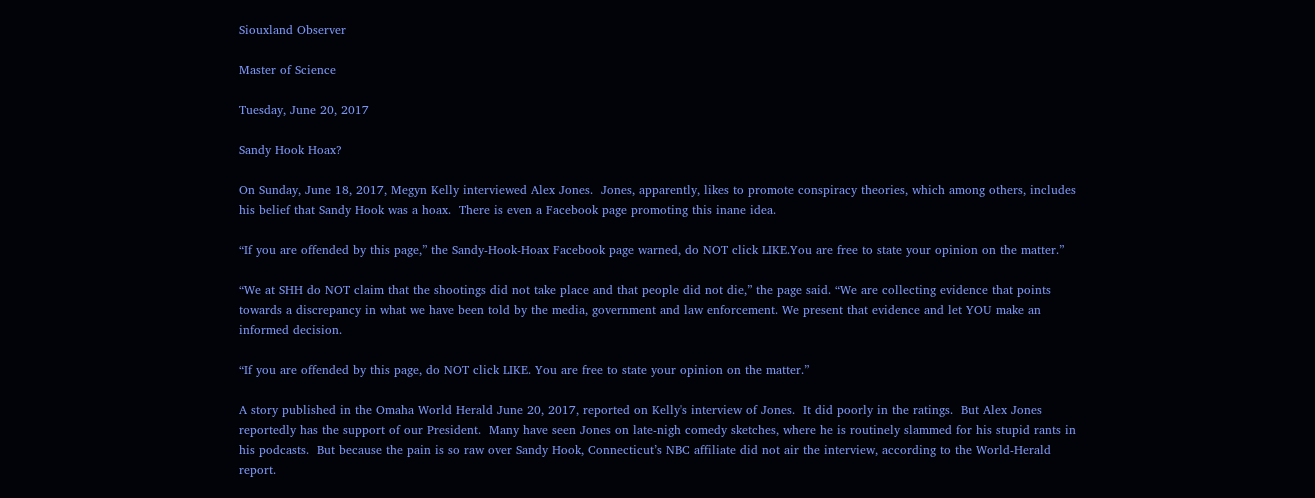Siouxland Observer

Master of Science

Tuesday, June 20, 2017

Sandy Hook Hoax?

On Sunday, June 18, 2017, Megyn Kelly interviewed Alex Jones.  Jones, apparently, likes to promote conspiracy theories, which among others, includes his belief that Sandy Hook was a hoax.  There is even a Facebook page promoting this inane idea.

“If you are offended by this page,” the Sandy-Hook-Hoax Facebook page warned, do NOT click LIKE.You are free to state your opinion on the matter.”

“We at SHH do NOT claim that the shootings did not take place and that people did not die,” the page said. “We are collecting evidence that points towards a discrepancy in what we have been told by the media, government and law enforcement. We present that evidence and let YOU make an informed decision.

“If you are offended by this page, do NOT click LIKE. You are free to state your opinion on the matter.”

A story published in the Omaha World Herald June 20, 2017, reported on Kelly's interview of Jones.  It did poorly in the ratings.  But Alex Jones reportedly has the support of our President.  Many have seen Jones on late-nigh comedy sketches, where he is routinely slammed for his stupid rants in his podcasts.  But because the pain is so raw over Sandy Hook, Connecticut’s NBC affiliate did not air the interview, according to the World-Herald report.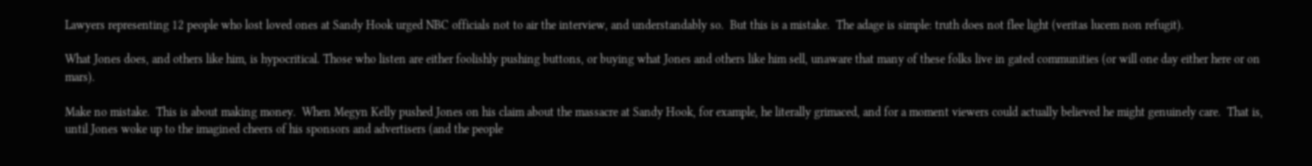Lawyers representing 12 people who lost loved ones at Sandy Hook urged NBC officials not to air the interview, and understandably so.  But this is a mistake.  The adage is simple: truth does not flee light (veritas lucem non refugit).

What Jones does, and others like him, is hypocritical. Those who listen are either foolishly pushing buttons, or buying what Jones and others like him sell, unaware that many of these folks live in gated communities (or will one day either here or on mars).

Make no mistake.  This is about making money.  When Megyn Kelly pushed Jones on his claim about the massacre at Sandy Hook, for example, he literally grimaced, and for a moment viewers could actually believed he might genuinely care.  That is, until Jones woke up to the imagined cheers of his sponsors and advertisers (and the people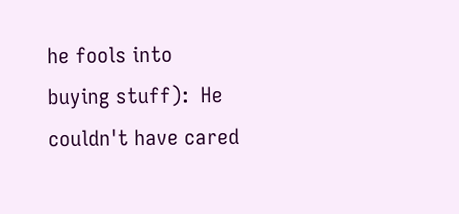he fools into buying stuff):  He couldn't have cared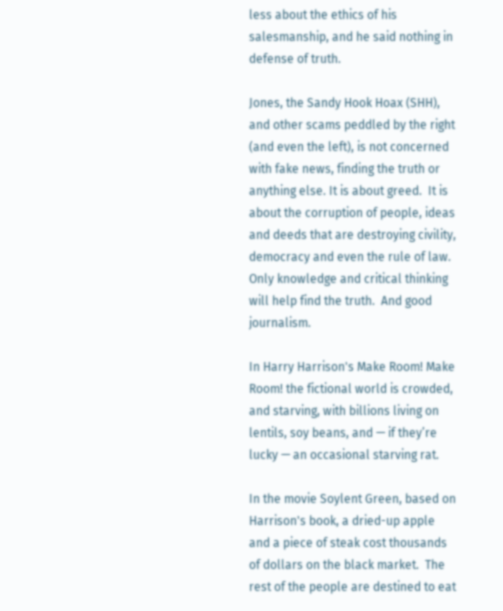less about the ethics of his salesmanship, and he said nothing in defense of truth.

Jones, the Sandy Hook Hoax (SHH), and other scams peddled by the right (and even the left), is not concerned with fake news, finding the truth or anything else. It is about greed.  It is about the corruption of people, ideas and deeds that are destroying civility, democracy and even the rule of law.  Only knowledge and critical thinking will help find the truth.  And good journalism.

In Harry Harrison's Make Room! Make Room! the fictional world is crowded, and starving, with billions living on lentils, soy beans, and — if they’re lucky — an occasional starving rat.

In the movie Soylent Green, based on Harrison's book, a dried-up apple and a piece of steak cost thousands of dollars on the black market.  The rest of the people are destined to eat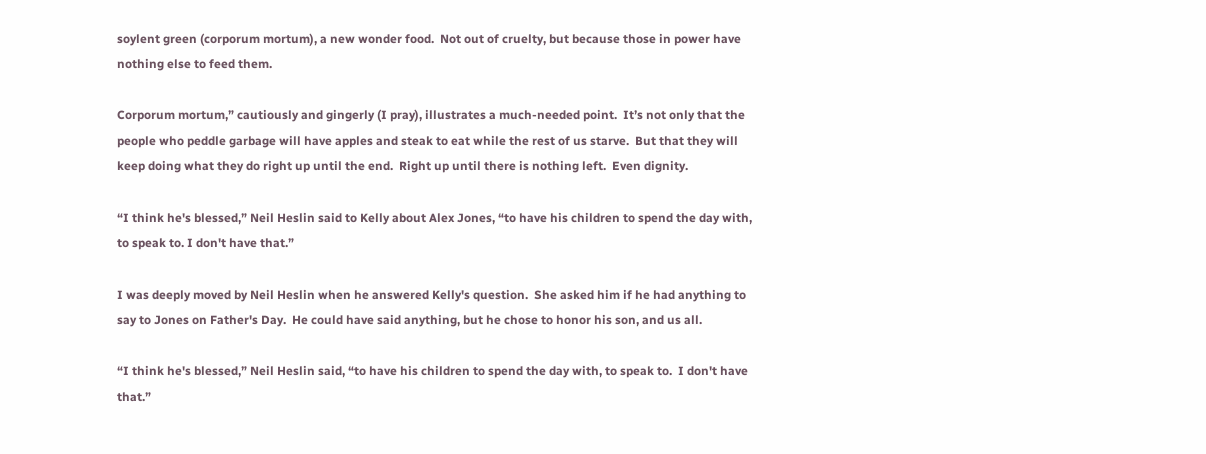soylent green (corporum mortum), a new wonder food.  Not out of cruelty, but because those in power have nothing else to feed them.

Corporum mortum,” cautiously and gingerly (I pray), illustrates a much-needed point.  It’s not only that the people who peddle garbage will have apples and steak to eat while the rest of us starve.  But that they will keep doing what they do right up until the end.  Right up until there is nothing left.  Even dignity.

“I think he's blessed,” Neil Heslin said to Kelly about Alex Jones, “to have his children to spend the day with, to speak to. I don't have that.”

I was deeply moved by Neil Heslin when he answered Kelly's question.  She asked him if he had anything to say to Jones on Father's Day.  He could have said anything, but he chose to honor his son, and us all.

“I think he's blessed,” Neil Heslin said, “to have his children to spend the day with, to speak to.  I don't have that.”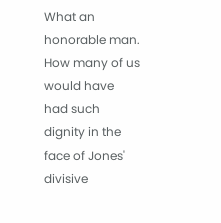What an honorable man.  How many of us would have had such dignity in the face of Jones' divisive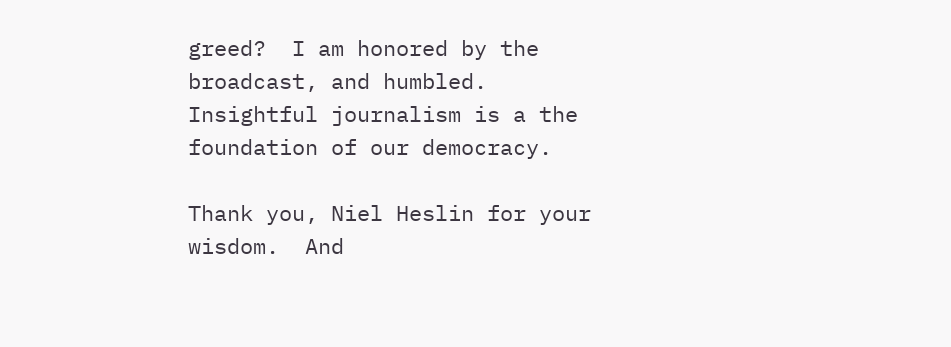greed?  I am honored by the broadcast, and humbled.  Insightful journalism is a the foundation of our democracy.

Thank you, Niel Heslin for your wisdom.  And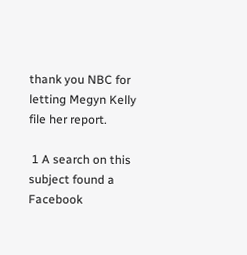thank you NBC for letting Megyn Kelly file her report.

 1 A search on this subject found a Facebook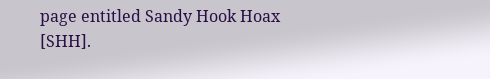page entitled Sandy Hook Hoax [SHH].